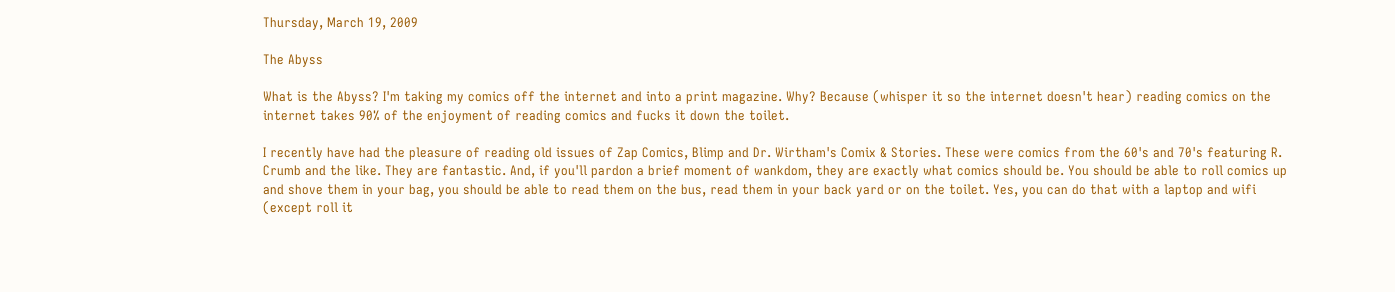Thursday, March 19, 2009

The Abyss

What is the Abyss? I'm taking my comics off the internet and into a print magazine. Why? Because (whisper it so the internet doesn't hear) reading comics on the internet takes 90% of the enjoyment of reading comics and fucks it down the toilet.

I recently have had the pleasure of reading old issues of Zap Comics, Blimp and Dr. Wirtham's Comix & Stories. These were comics from the 60's and 70's featuring R. Crumb and the like. They are fantastic. And, if you'll pardon a brief moment of wankdom, they are exactly what comics should be. You should be able to roll comics up and shove them in your bag, you should be able to read them on the bus, read them in your back yard or on the toilet. Yes, you can do that with a laptop and wifi (except roll it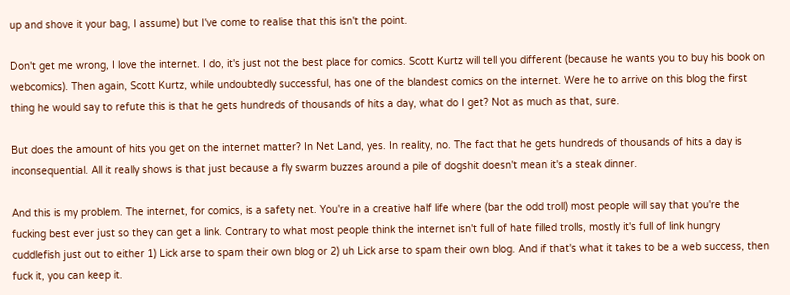up and shove it your bag, I assume) but I've come to realise that this isn't the point.

Don't get me wrong, I love the internet. I do, it's just not the best place for comics. Scott Kurtz will tell you different (because he wants you to buy his book on webcomics). Then again, Scott Kurtz, while undoubtedly successful, has one of the blandest comics on the internet. Were he to arrive on this blog the first thing he would say to refute this is that he gets hundreds of thousands of hits a day, what do I get? Not as much as that, sure.

But does the amount of hits you get on the internet matter? In Net Land, yes. In reality, no. The fact that he gets hundreds of thousands of hits a day is inconsequential. All it really shows is that just because a fly swarm buzzes around a pile of dogshit doesn't mean it's a steak dinner.

And this is my problem. The internet, for comics, is a safety net. You're in a creative half life where (bar the odd troll) most people will say that you're the fucking best ever just so they can get a link. Contrary to what most people think the internet isn't full of hate filled trolls, mostly it's full of link hungry cuddlefish just out to either 1) Lick arse to spam their own blog or 2) uh Lick arse to spam their own blog. And if that's what it takes to be a web success, then fuck it, you can keep it.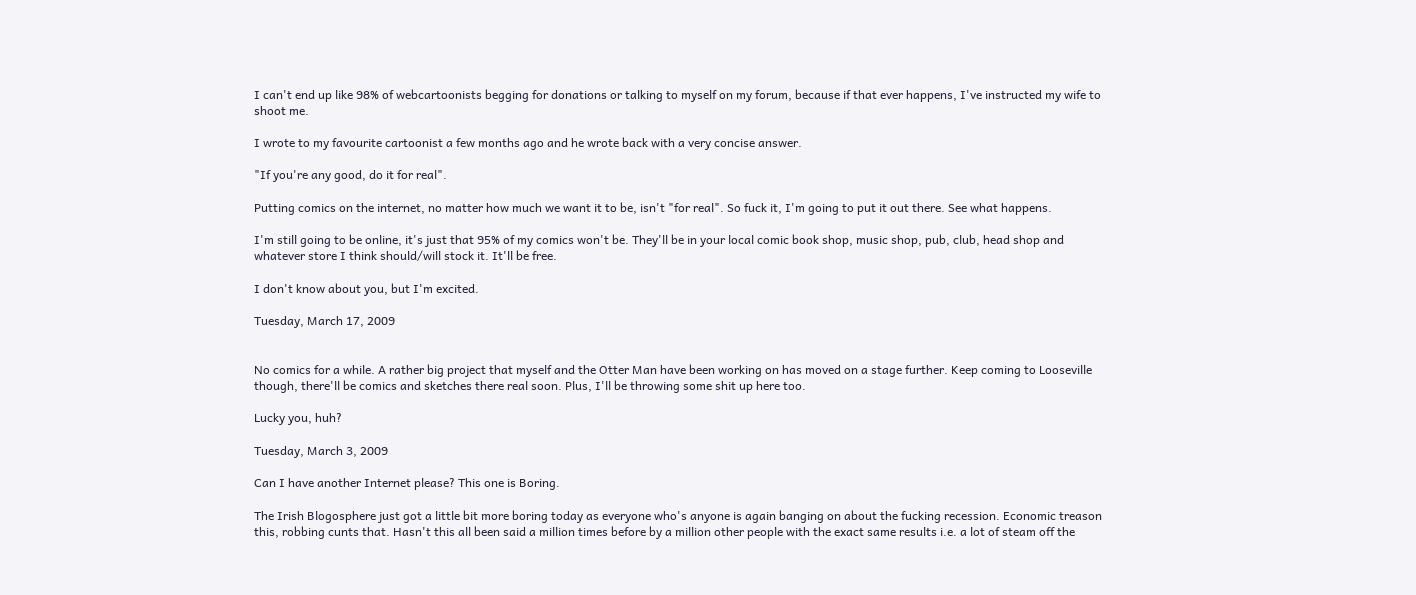I can't end up like 98% of webcartoonists begging for donations or talking to myself on my forum, because if that ever happens, I've instructed my wife to shoot me.

I wrote to my favourite cartoonist a few months ago and he wrote back with a very concise answer.

"If you're any good, do it for real".

Putting comics on the internet, no matter how much we want it to be, isn't "for real". So fuck it, I'm going to put it out there. See what happens.

I'm still going to be online, it's just that 95% of my comics won't be. They'll be in your local comic book shop, music shop, pub, club, head shop and whatever store I think should/will stock it. It'll be free.

I don't know about you, but I'm excited.

Tuesday, March 17, 2009


No comics for a while. A rather big project that myself and the Otter Man have been working on has moved on a stage further. Keep coming to Looseville though, there'll be comics and sketches there real soon. Plus, I'll be throwing some shit up here too.

Lucky you, huh?

Tuesday, March 3, 2009

Can I have another Internet please? This one is Boring.

The Irish Blogosphere just got a little bit more boring today as everyone who's anyone is again banging on about the fucking recession. Economic treason this, robbing cunts that. Hasn't this all been said a million times before by a million other people with the exact same results i.e. a lot of steam off the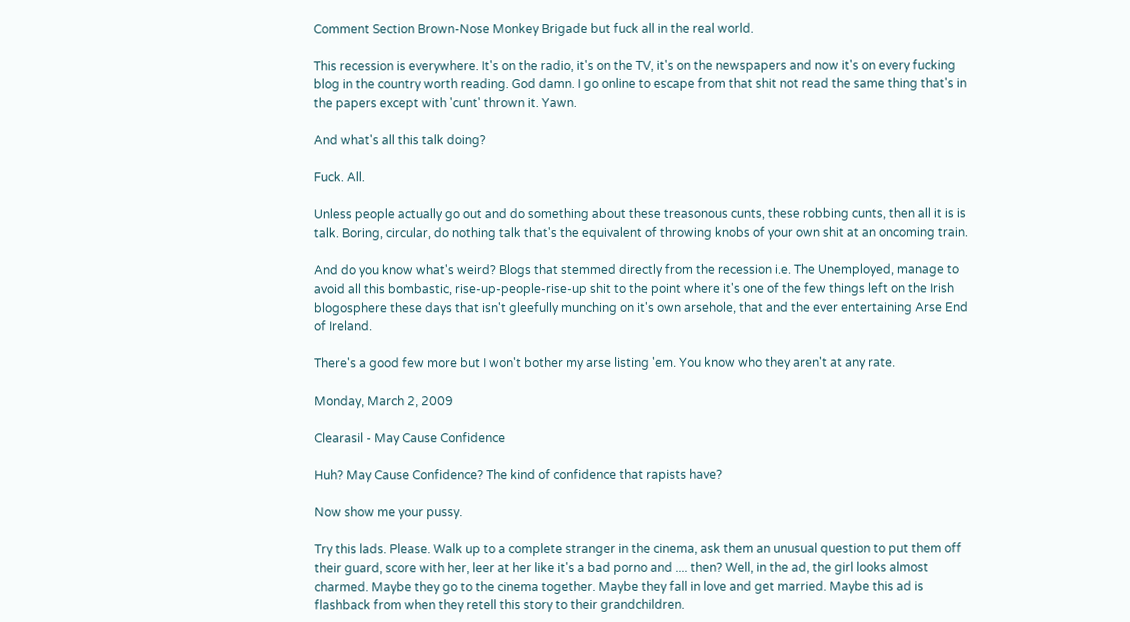Comment Section Brown-Nose Monkey Brigade but fuck all in the real world.

This recession is everywhere. It's on the radio, it's on the TV, it's on the newspapers and now it's on every fucking blog in the country worth reading. God damn. I go online to escape from that shit not read the same thing that's in the papers except with 'cunt' thrown it. Yawn.

And what's all this talk doing?

Fuck. All.

Unless people actually go out and do something about these treasonous cunts, these robbing cunts, then all it is is talk. Boring, circular, do nothing talk that's the equivalent of throwing knobs of your own shit at an oncoming train.

And do you know what's weird? Blogs that stemmed directly from the recession i.e. The Unemployed, manage to avoid all this bombastic, rise-up-people-rise-up shit to the point where it's one of the few things left on the Irish blogosphere these days that isn't gleefully munching on it's own arsehole, that and the ever entertaining Arse End of Ireland.

There's a good few more but I won't bother my arse listing 'em. You know who they aren't at any rate.

Monday, March 2, 2009

Clearasil - May Cause Confidence

Huh? May Cause Confidence? The kind of confidence that rapists have?

Now show me your pussy.

Try this lads. Please. Walk up to a complete stranger in the cinema, ask them an unusual question to put them off their guard, score with her, leer at her like it's a bad porno and .... then? Well, in the ad, the girl looks almost charmed. Maybe they go to the cinema together. Maybe they fall in love and get married. Maybe this ad is flashback from when they retell this story to their grandchildren.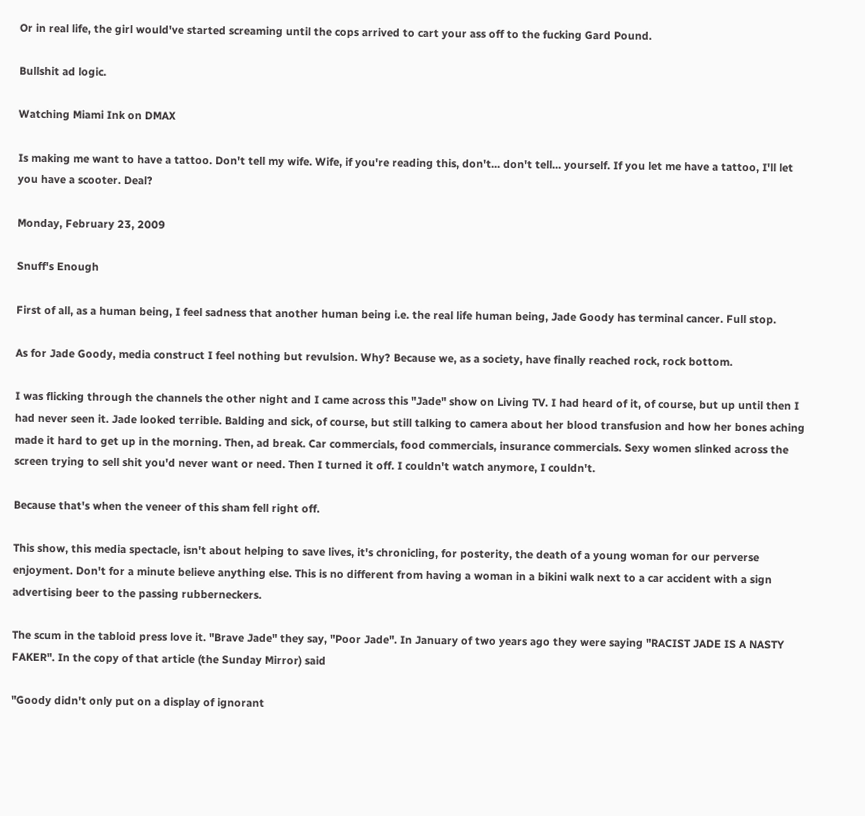Or in real life, the girl would've started screaming until the cops arrived to cart your ass off to the fucking Gard Pound.

Bullshit ad logic.

Watching Miami Ink on DMAX

Is making me want to have a tattoo. Don't tell my wife. Wife, if you're reading this, don't... don't tell... yourself. If you let me have a tattoo, I'll let you have a scooter. Deal?

Monday, February 23, 2009

Snuff's Enough

First of all, as a human being, I feel sadness that another human being i.e. the real life human being, Jade Goody has terminal cancer. Full stop.

As for Jade Goody, media construct I feel nothing but revulsion. Why? Because we, as a society, have finally reached rock, rock bottom.

I was flicking through the channels the other night and I came across this "Jade" show on Living TV. I had heard of it, of course, but up until then I had never seen it. Jade looked terrible. Balding and sick, of course, but still talking to camera about her blood transfusion and how her bones aching made it hard to get up in the morning. Then, ad break. Car commercials, food commercials, insurance commercials. Sexy women slinked across the screen trying to sell shit you'd never want or need. Then I turned it off. I couldn't watch anymore, I couldn't.

Because that's when the veneer of this sham fell right off.

This show, this media spectacle, isn't about helping to save lives, it's chronicling, for posterity, the death of a young woman for our perverse enjoyment. Don't for a minute believe anything else. This is no different from having a woman in a bikini walk next to a car accident with a sign advertising beer to the passing rubberneckers.

The scum in the tabloid press love it. "Brave Jade" they say, "Poor Jade". In January of two years ago they were saying "RACIST JADE IS A NASTY FAKER". In the copy of that article (the Sunday Mirror) said

"Goody didn't only put on a display of ignorant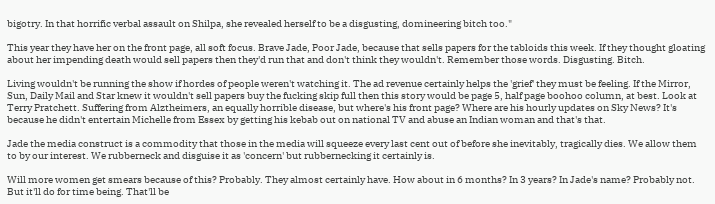bigotry. In that horrific verbal assault on Shilpa, she revealed herself to be a disgusting, domineering bitch too."

This year they have her on the front page, all soft focus. Brave Jade, Poor Jade, because that sells papers for the tabloids this week. If they thought gloating about her impending death would sell papers then they'd run that and don't think they wouldn't. Remember those words. Disgusting. Bitch.

Living wouldn't be running the show if hordes of people weren't watching it. The ad revenue certainly helps the 'grief' they must be feeling. If the Mirror, Sun, Daily Mail and Star knew it wouldn't sell papers buy the fucking skip full then this story would be page 5, half page boohoo column, at best. Look at Terry Pratchett. Suffering from Alztheimers, an equally horrible disease, but where's his front page? Where are his hourly updates on Sky News? It's because he didn't entertain Michelle from Essex by getting his kebab out on national TV and abuse an Indian woman and that's that.

Jade the media construct is a commodity that those in the media will squeeze every last cent out of before she inevitably, tragically dies. We allow them to by our interest. We rubberneck and disguise it as 'concern' but rubbernecking it certainly is.

Will more women get smears because of this? Probably. They almost certainly have. How about in 6 months? In 3 years? In Jade's name? Probably not. But it'll do for time being. That'll be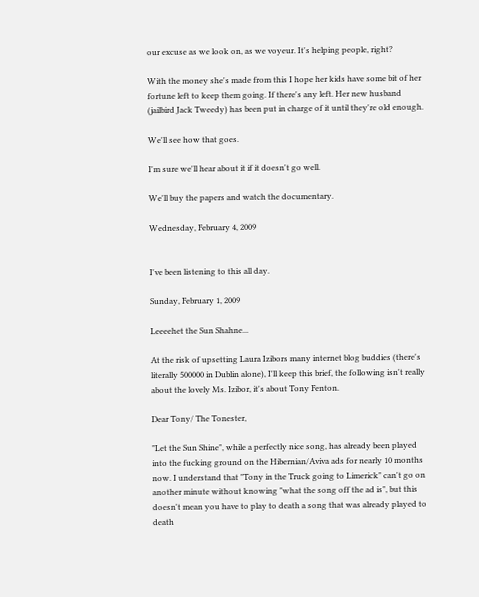our excuse as we look on, as we voyeur. It's helping people, right?

With the money she's made from this I hope her kids have some bit of her fortune left to keep them going. If there's any left. Her new husband (jailbird Jack Tweedy) has been put in charge of it until they're old enough.

We'll see how that goes.

I'm sure we'll hear about it if it doesn't go well.

We'll buy the papers and watch the documentary.

Wednesday, February 4, 2009


I've been listening to this all day.

Sunday, February 1, 2009

Leeeehet the Sun Shahne...

At the risk of upsetting Laura Izibors many internet blog buddies (there's literally 500000 in Dublin alone), I'll keep this brief, the following isn't really about the lovely Ms. Izibor, it's about Tony Fenton.

Dear Tony/ The Tonester,

"Let the Sun Shine", while a perfectly nice song, has already been played into the fucking ground on the Hibernian/Aviva ads for nearly 10 months now. I understand that "Tony in the Truck going to Limerick" can't go on another minute without knowing "what the song off the ad is", but this doesn't mean you have to play to death a song that was already played to death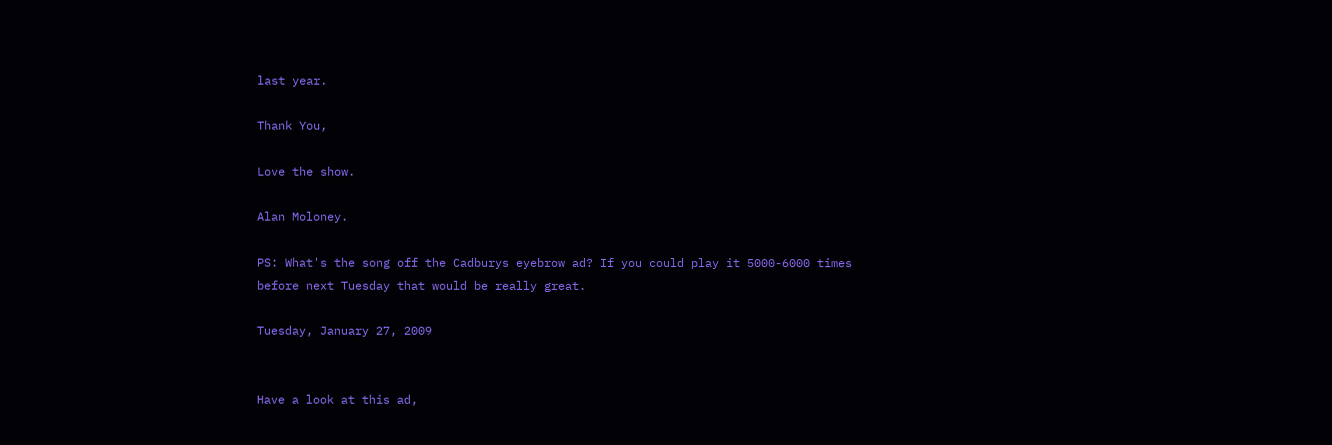last year.

Thank You,

Love the show.

Alan Moloney.

PS: What's the song off the Cadburys eyebrow ad? If you could play it 5000-6000 times before next Tuesday that would be really great.

Tuesday, January 27, 2009


Have a look at this ad,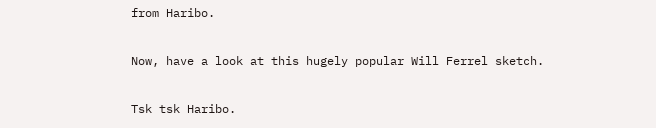from Haribo.

Now, have a look at this hugely popular Will Ferrel sketch.

Tsk tsk Haribo.